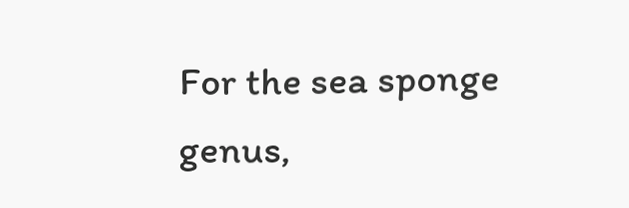For the sea sponge genus,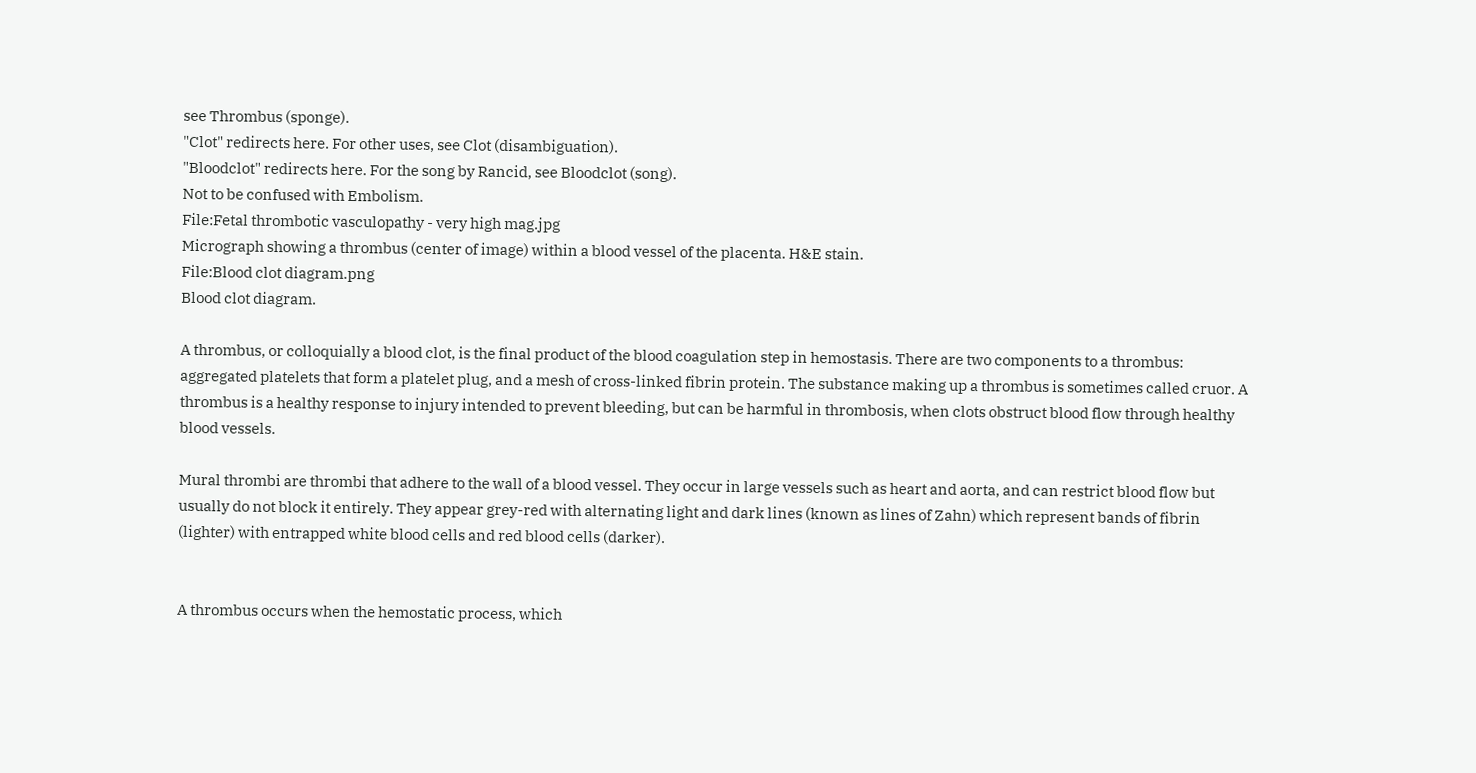see Thrombus (sponge).
"Clot" redirects here. For other uses, see Clot (disambiguation).
"Bloodclot" redirects here. For the song by Rancid, see Bloodclot (song).
Not to be confused with Embolism.
File:Fetal thrombotic vasculopathy - very high mag.jpg
Micrograph showing a thrombus (center of image) within a blood vessel of the placenta. H&E stain.
File:Blood clot diagram.png
Blood clot diagram.

A thrombus, or colloquially a blood clot, is the final product of the blood coagulation step in hemostasis. There are two components to a thrombus: aggregated platelets that form a platelet plug, and a mesh of cross-linked fibrin protein. The substance making up a thrombus is sometimes called cruor. A thrombus is a healthy response to injury intended to prevent bleeding, but can be harmful in thrombosis, when clots obstruct blood flow through healthy blood vessels.

Mural thrombi are thrombi that adhere to the wall of a blood vessel. They occur in large vessels such as heart and aorta, and can restrict blood flow but usually do not block it entirely. They appear grey-red with alternating light and dark lines (known as lines of Zahn) which represent bands of fibrin (lighter) with entrapped white blood cells and red blood cells (darker).


A thrombus occurs when the hemostatic process, which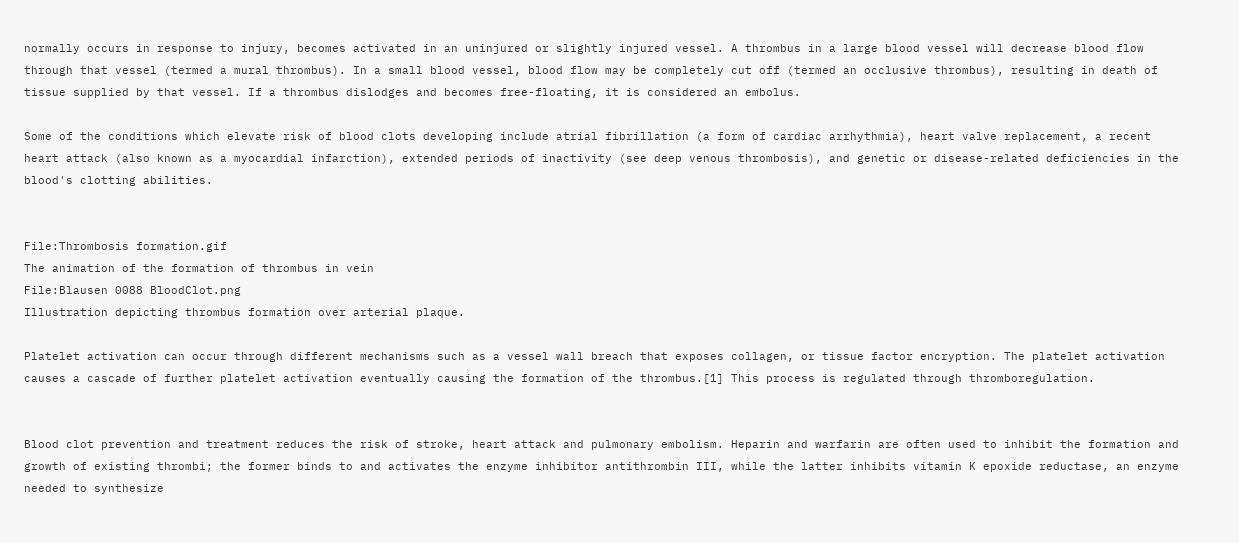normally occurs in response to injury, becomes activated in an uninjured or slightly injured vessel. A thrombus in a large blood vessel will decrease blood flow through that vessel (termed a mural thrombus). In a small blood vessel, blood flow may be completely cut off (termed an occlusive thrombus), resulting in death of tissue supplied by that vessel. If a thrombus dislodges and becomes free-floating, it is considered an embolus.

Some of the conditions which elevate risk of blood clots developing include atrial fibrillation (a form of cardiac arrhythmia), heart valve replacement, a recent heart attack (also known as a myocardial infarction), extended periods of inactivity (see deep venous thrombosis), and genetic or disease-related deficiencies in the blood's clotting abilities.


File:Thrombosis formation.gif
The animation of the formation of thrombus in vein
File:Blausen 0088 BloodClot.png
Illustration depicting thrombus formation over arterial plaque.

Platelet activation can occur through different mechanisms such as a vessel wall breach that exposes collagen, or tissue factor encryption. The platelet activation causes a cascade of further platelet activation eventually causing the formation of the thrombus.[1] This process is regulated through thromboregulation.


Blood clot prevention and treatment reduces the risk of stroke, heart attack and pulmonary embolism. Heparin and warfarin are often used to inhibit the formation and growth of existing thrombi; the former binds to and activates the enzyme inhibitor antithrombin III, while the latter inhibits vitamin K epoxide reductase, an enzyme needed to synthesize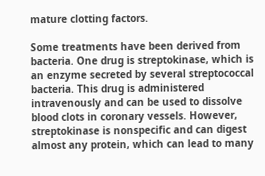mature clotting factors.

Some treatments have been derived from bacteria. One drug is streptokinase, which is an enzyme secreted by several streptococcal bacteria. This drug is administered intravenously and can be used to dissolve blood clots in coronary vessels. However, streptokinase is nonspecific and can digest almost any protein, which can lead to many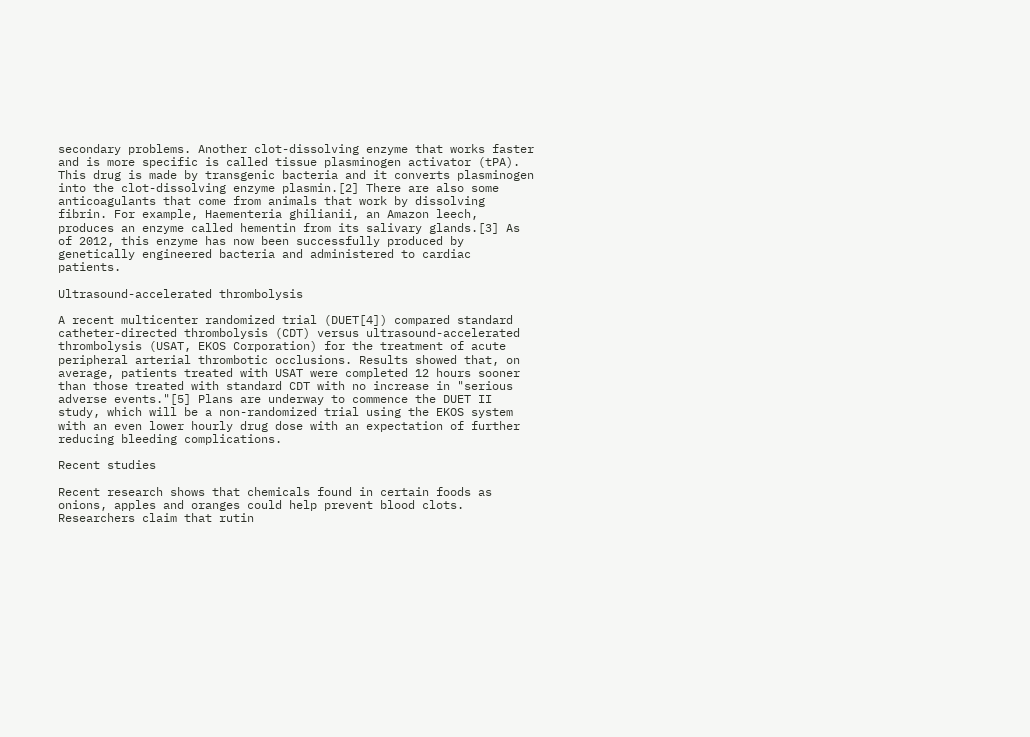secondary problems. Another clot-dissolving enzyme that works faster and is more specific is called tissue plasminogen activator (tPA). This drug is made by transgenic bacteria and it converts plasminogen into the clot-dissolving enzyme plasmin.[2] There are also some anticoagulants that come from animals that work by dissolving fibrin. For example, Haementeria ghilianii, an Amazon leech, produces an enzyme called hementin from its salivary glands.[3] As of 2012, this enzyme has now been successfully produced by genetically engineered bacteria and administered to cardiac patients.

Ultrasound-accelerated thrombolysis

A recent multicenter randomized trial (DUET[4]) compared standard catheter-directed thrombolysis (CDT) versus ultrasound-accelerated thrombolysis (USAT, EKOS Corporation) for the treatment of acute peripheral arterial thrombotic occlusions. Results showed that, on average, patients treated with USAT were completed 12 hours sooner than those treated with standard CDT with no increase in "serious adverse events."[5] Plans are underway to commence the DUET II study, which will be a non-randomized trial using the EKOS system with an even lower hourly drug dose with an expectation of further reducing bleeding complications.

Recent studies

Recent research shows that chemicals found in certain foods as onions, apples and oranges could help prevent blood clots. Researchers claim that rutin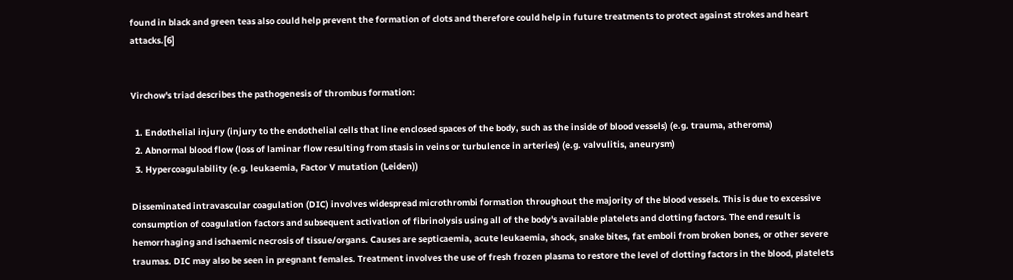found in black and green teas also could help prevent the formation of clots and therefore could help in future treatments to protect against strokes and heart attacks.[6]


Virchow's triad describes the pathogenesis of thrombus formation:

  1. Endothelial injury (injury to the endothelial cells that line enclosed spaces of the body, such as the inside of blood vessels) (e.g. trauma, atheroma)
  2. Abnormal blood flow (loss of laminar flow resulting from stasis in veins or turbulence in arteries) (e.g. valvulitis, aneurysm)
  3. Hypercoagulability (e.g. leukaemia, Factor V mutation (Leiden))

Disseminated intravascular coagulation (DIC) involves widespread microthrombi formation throughout the majority of the blood vessels. This is due to excessive consumption of coagulation factors and subsequent activation of fibrinolysis using all of the body's available platelets and clotting factors. The end result is hemorrhaging and ischaemic necrosis of tissue/organs. Causes are septicaemia, acute leukaemia, shock, snake bites, fat emboli from broken bones, or other severe traumas. DIC may also be seen in pregnant females. Treatment involves the use of fresh frozen plasma to restore the level of clotting factors in the blood, platelets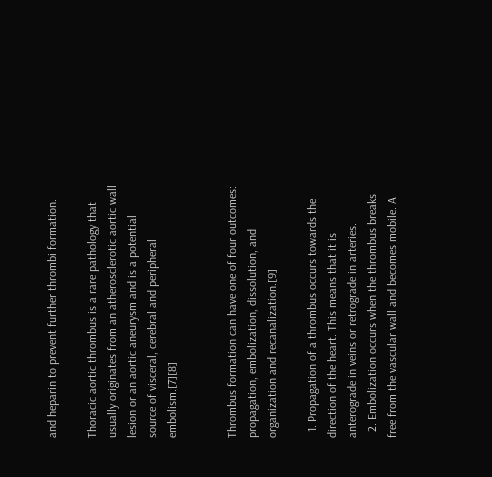and heparin to prevent further thrombi formation.

Thoracic aortic thrombus is a rare pathology that usually originates from an atherosclerotic aortic wall lesion or an aortic aneurysm and is a potential source of visceral, cerebral and peripheral embolism.[7][8]


Thrombus formation can have one of four outcomes: propagation, embolization, dissolution, and organization and recanalization.[9]

  1. Propagation of a thrombus occurs towards the direction of the heart. This means that it is anterograde in veins or retrograde in arteries.
  2. Embolization occurs when the thrombus breaks free from the vascular wall and becomes mobile. A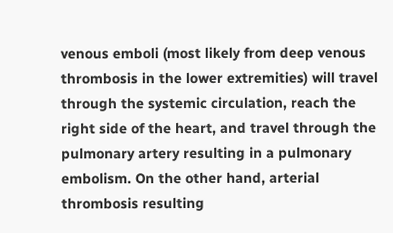venous emboli (most likely from deep venous thrombosis in the lower extremities) will travel through the systemic circulation, reach the right side of the heart, and travel through the pulmonary artery resulting in a pulmonary embolism. On the other hand, arterial thrombosis resulting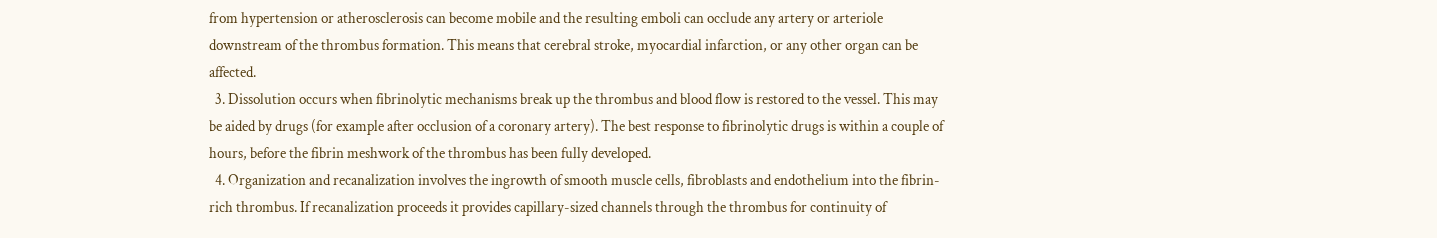from hypertension or atherosclerosis can become mobile and the resulting emboli can occlude any artery or arteriole downstream of the thrombus formation. This means that cerebral stroke, myocardial infarction, or any other organ can be affected.
  3. Dissolution occurs when fibrinolytic mechanisms break up the thrombus and blood flow is restored to the vessel. This may be aided by drugs (for example after occlusion of a coronary artery). The best response to fibrinolytic drugs is within a couple of hours, before the fibrin meshwork of the thrombus has been fully developed.
  4. Organization and recanalization involves the ingrowth of smooth muscle cells, fibroblasts and endothelium into the fibrin-rich thrombus. If recanalization proceeds it provides capillary-sized channels through the thrombus for continuity of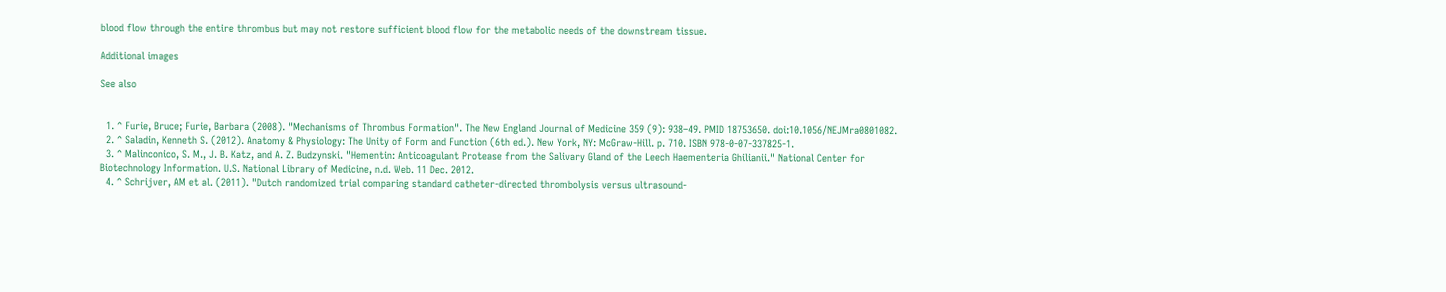blood flow through the entire thrombus but may not restore sufficient blood flow for the metabolic needs of the downstream tissue.

Additional images

See also


  1. ^ Furie, Bruce; Furie, Barbara (2008). "Mechanisms of Thrombus Formation". The New England Journal of Medicine 359 (9): 938–49. PMID 18753650. doi:10.1056/NEJMra0801082.
  2. ^ Saladin, Kenneth S. (2012). Anatomy & Physiology: The Unity of Form and Function (6th ed.). New York, NY: McGraw-Hill. p. 710. ISBN 978-0-07-337825-1.
  3. ^ Malinconico, S. M., J. B. Katz, and A. Z. Budzynski. "Hementin: Anticoagulant Protease from the Salivary Gland of the Leech Haementeria Ghilianii." National Center for Biotechnology Information. U.S. National Library of Medicine, n.d. Web. 11 Dec. 2012.
  4. ^ Schrijver, AM et al. (2011). "Dutch randomized trial comparing standard catheter-directed thrombolysis versus ultrasound-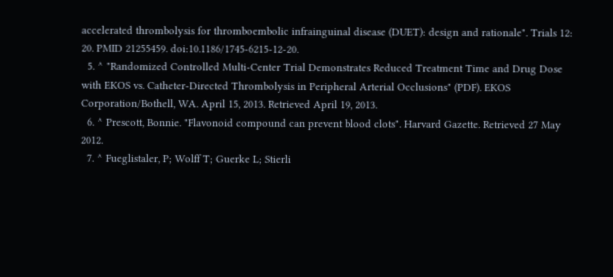accelerated thrombolysis for thromboembolic infrainguinal disease (DUET): design and rationale". Trials 12: 20. PMID 21255459. doi:10.1186/1745-6215-12-20.
  5. ^ "Randomized Controlled Multi-Center Trial Demonstrates Reduced Treatment Time and Drug Dose with EKOS vs. Catheter-Directed Thrombolysis in Peripheral Arterial Occlusions" (PDF). EKOS Corporation/Bothell, WA. April 15, 2013. Retrieved April 19, 2013.
  6. ^ Prescott, Bonnie. "Flavonoid compound can prevent blood clots". Harvard Gazette. Retrieved 27 May 2012.
  7. ^ Fueglistaler, P; Wolff T; Guerke L; Stierli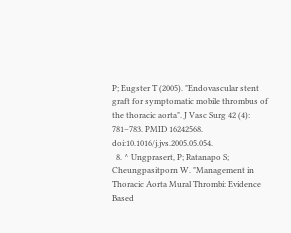P; Eugster T (2005). "Endovascular stent graft for symptomatic mobile thrombus of the thoracic aorta". J Vasc Surg 42 (4): 781–783. PMID 16242568. doi:10.1016/j.jvs.2005.05.054.
  8. ^ Ungprasert, P; Ratanapo S; Cheungpasitporn W. "Management in Thoracic Aorta Mural Thrombi: Evidence Based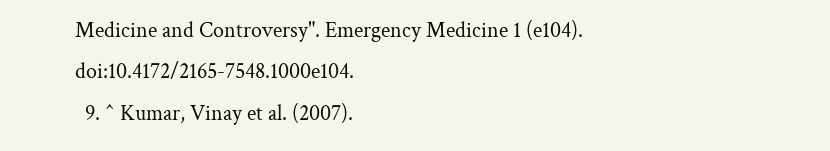Medicine and Controversy". Emergency Medicine 1 (e104). doi:10.4172/2165-7548.1000e104.
  9. ^ Kumar, Vinay et al. (2007).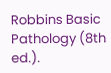Robbins Basic Pathology (8th ed.).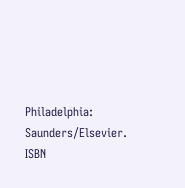Philadelphia: Saunders/Elsevier. ISBN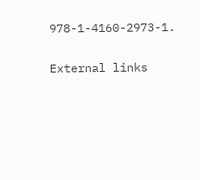978-1-4160-2973-1.

External links